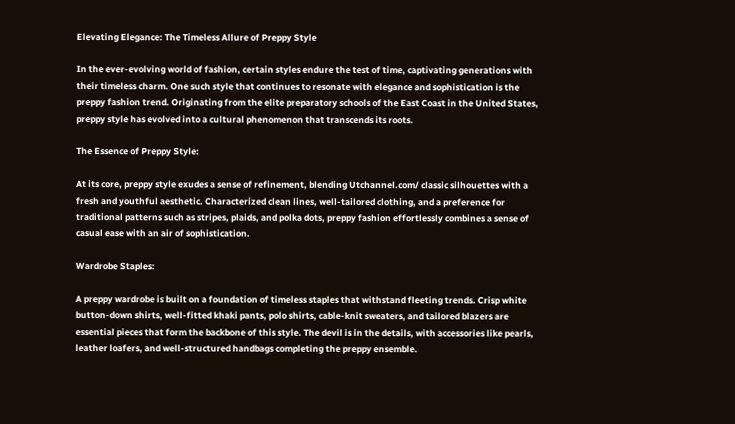Elevating Elegance: The Timeless Allure of Preppy Style

In the ever-evolving world of fashion, certain styles endure the test of time, captivating generations with their timeless charm. One such style that continues to resonate with elegance and sophistication is the preppy fashion trend. Originating from the elite preparatory schools of the East Coast in the United States, preppy style has evolved into a cultural phenomenon that transcends its roots.

The Essence of Preppy Style:

At its core, preppy style exudes a sense of refinement, blending Utchannel.com/ classic silhouettes with a fresh and youthful aesthetic. Characterized clean lines, well-tailored clothing, and a preference for traditional patterns such as stripes, plaids, and polka dots, preppy fashion effortlessly combines a sense of casual ease with an air of sophistication.

Wardrobe Staples:

A preppy wardrobe is built on a foundation of timeless staples that withstand fleeting trends. Crisp white button-down shirts, well-fitted khaki pants, polo shirts, cable-knit sweaters, and tailored blazers are essential pieces that form the backbone of this style. The devil is in the details, with accessories like pearls, leather loafers, and well-structured handbags completing the preppy ensemble.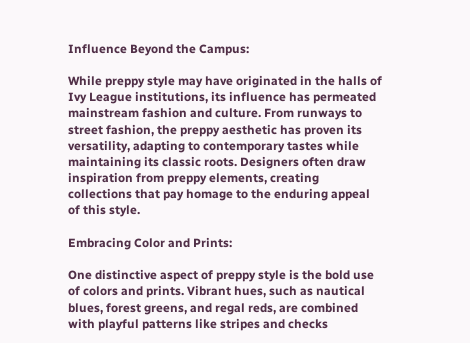Influence Beyond the Campus:

While preppy style may have originated in the halls of Ivy League institutions, its influence has permeated mainstream fashion and culture. From runways to street fashion, the preppy aesthetic has proven its versatility, adapting to contemporary tastes while maintaining its classic roots. Designers often draw inspiration from preppy elements, creating collections that pay homage to the enduring appeal of this style.

Embracing Color and Prints:

One distinctive aspect of preppy style is the bold use of colors and prints. Vibrant hues, such as nautical blues, forest greens, and regal reds, are combined with playful patterns like stripes and checks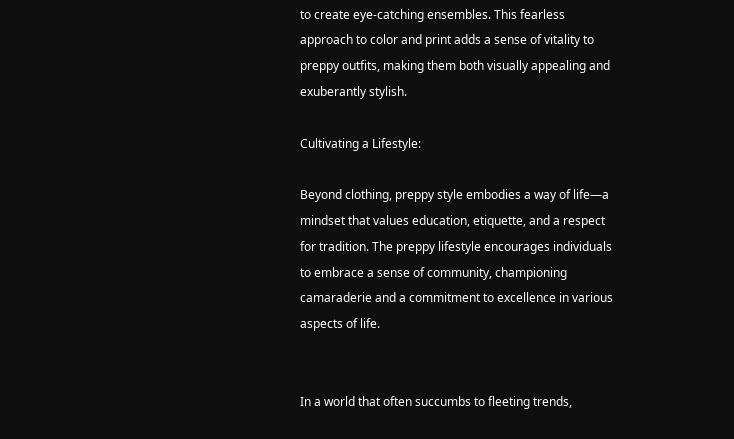to create eye-catching ensembles. This fearless approach to color and print adds a sense of vitality to preppy outfits, making them both visually appealing and exuberantly stylish.

Cultivating a Lifestyle:

Beyond clothing, preppy style embodies a way of life—a mindset that values education, etiquette, and a respect for tradition. The preppy lifestyle encourages individuals to embrace a sense of community, championing camaraderie and a commitment to excellence in various aspects of life.


In a world that often succumbs to fleeting trends,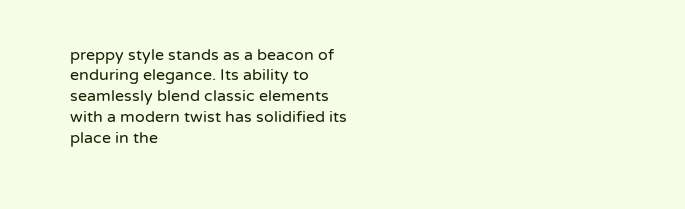preppy style stands as a beacon of enduring elegance. Its ability to seamlessly blend classic elements with a modern twist has solidified its place in the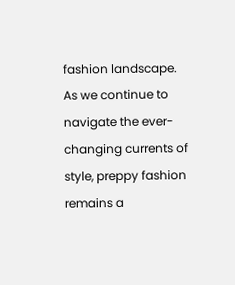fashion landscape. As we continue to navigate the ever-changing currents of style, preppy fashion remains a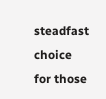steadfast choice for those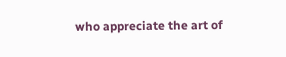who appreciate the art of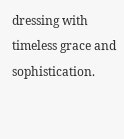dressing with timeless grace and sophistication.